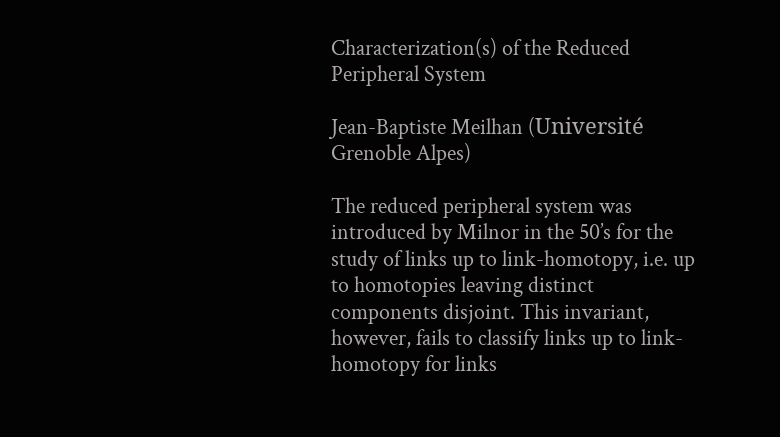Characterization(s) of the Reduced Peripheral System

Jean-Baptiste Meilhan (Université Grenoble Alpes)

The reduced peripheral system was introduced by Milnor in the 50’s for the study of links up to link-homotopy, i.e. up to homotopies leaving distinct components disjoint. This invariant, however, fails to classify links up to link-homotopy for links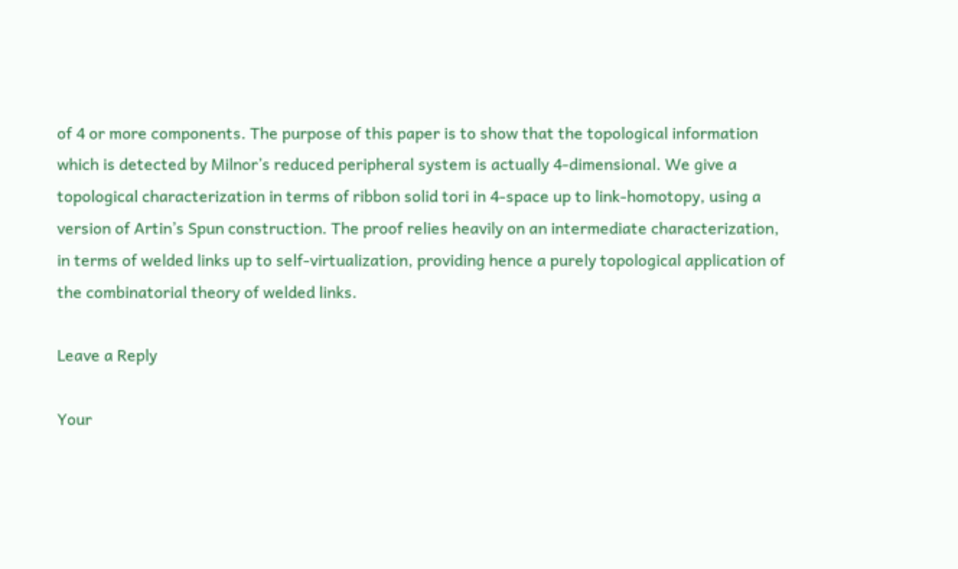of 4 or more components. The purpose of this paper is to show that the topological information which is detected by Milnor’s reduced peripheral system is actually 4-dimensional. We give a topological characterization in terms of ribbon solid tori in 4-space up to link-homotopy, using a version of Artin’s Spun construction. The proof relies heavily on an intermediate characterization, in terms of welded links up to self-virtualization, providing hence a purely topological application of the combinatorial theory of welded links.

Leave a Reply

Your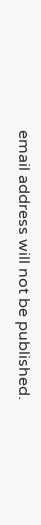email address will not be published.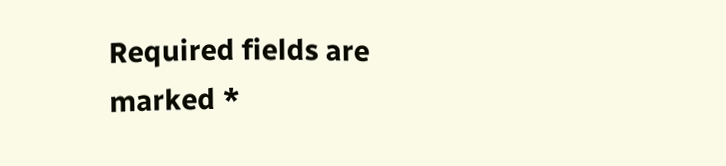Required fields are marked *